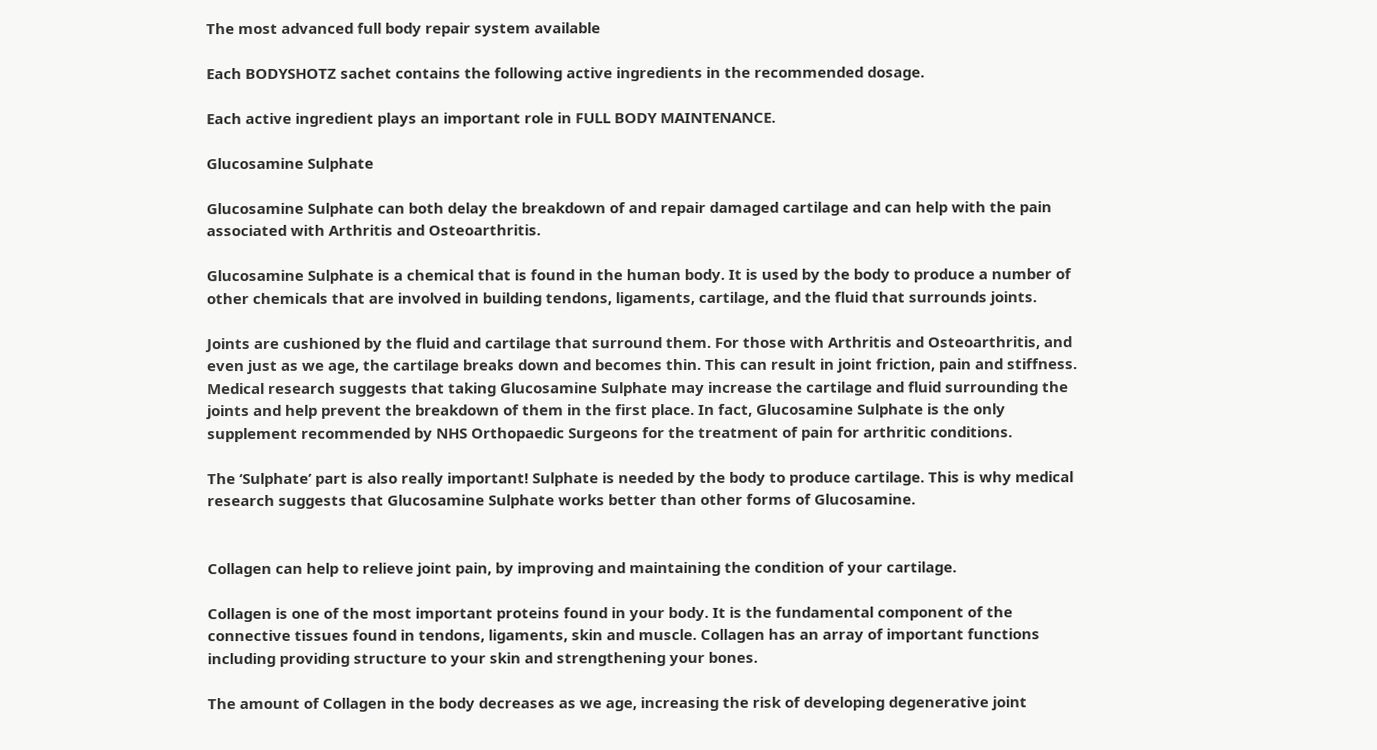The most advanced full body repair system available

Each BODYSHOTZ sachet contains the following active ingredients in the recommended dosage.

Each active ingredient plays an important role in FULL BODY MAINTENANCE.

Glucosamine Sulphate

Glucosamine Sulphate can both delay the breakdown of and repair damaged cartilage and can help with the pain associated with Arthritis and Osteoarthritis.

Glucosamine Sulphate is a chemical that is found in the human body. It is used by the body to produce a number of other chemicals that are involved in building tendons, ligaments, cartilage, and the fluid that surrounds joints.

Joints are cushioned by the fluid and cartilage that surround them. For those with Arthritis and Osteoarthritis, and even just as we age, the cartilage breaks down and becomes thin. This can result in joint friction, pain and stiffness. Medical research suggests that taking Glucosamine Sulphate may increase the cartilage and fluid surrounding the joints and help prevent the breakdown of them in the first place. In fact, Glucosamine Sulphate is the only supplement recommended by NHS Orthopaedic Surgeons for the treatment of pain for arthritic conditions.

The ‘Sulphate’ part is also really important! Sulphate is needed by the body to produce cartilage. This is why medical research suggests that Glucosamine Sulphate works better than other forms of Glucosamine.


Collagen can help to relieve joint pain, by improving and maintaining the condition of your cartilage.

Collagen is one of the most important proteins found in your body. It is the fundamental component of the connective tissues found in tendons, ligaments, skin and muscle. Collagen has an array of important functions including providing structure to your skin and strengthening your bones.

The amount of Collagen in the body decreases as we age, increasing the risk of developing degenerative joint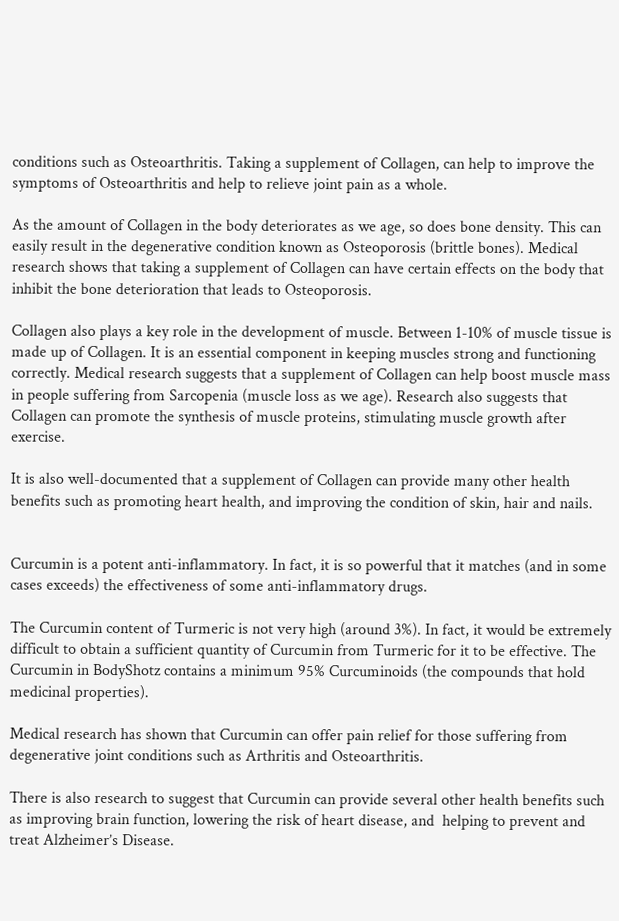conditions such as Osteoarthritis. Taking a supplement of Collagen, can help to improve the symptoms of Osteoarthritis and help to relieve joint pain as a whole.

As the amount of Collagen in the body deteriorates as we age, so does bone density. This can easily result in the degenerative condition known as Osteoporosis (brittle bones). Medical research shows that taking a supplement of Collagen can have certain effects on the body that inhibit the bone deterioration that leads to Osteoporosis.

Collagen also plays a key role in the development of muscle. Between 1-10% of muscle tissue is made up of Collagen. It is an essential component in keeping muscles strong and functioning correctly. Medical research suggests that a supplement of Collagen can help boost muscle mass in people suffering from Sarcopenia (muscle loss as we age). Research also suggests that Collagen can promote the synthesis of muscle proteins, stimulating muscle growth after exercise.

It is also well-documented that a supplement of Collagen can provide many other health benefits such as promoting heart health, and improving the condition of skin, hair and nails.


Curcumin is a potent anti-inflammatory. In fact, it is so powerful that it matches (and in some cases exceeds) the effectiveness of some anti-inflammatory drugs.

The Curcumin content of Turmeric is not very high (around 3%). In fact, it would be extremely difficult to obtain a sufficient quantity of Curcumin from Turmeric for it to be effective. The Curcumin in BodyShotz contains a minimum 95% Curcuminoids (the compounds that hold medicinal properties).

Medical research has shown that Curcumin can offer pain relief for those suffering from degenerative joint conditions such as Arthritis and Osteoarthritis.

There is also research to suggest that Curcumin can provide several other health benefits such as improving brain function, lowering the risk of heart disease, and  helping to prevent and treat Alzheimer’s Disease.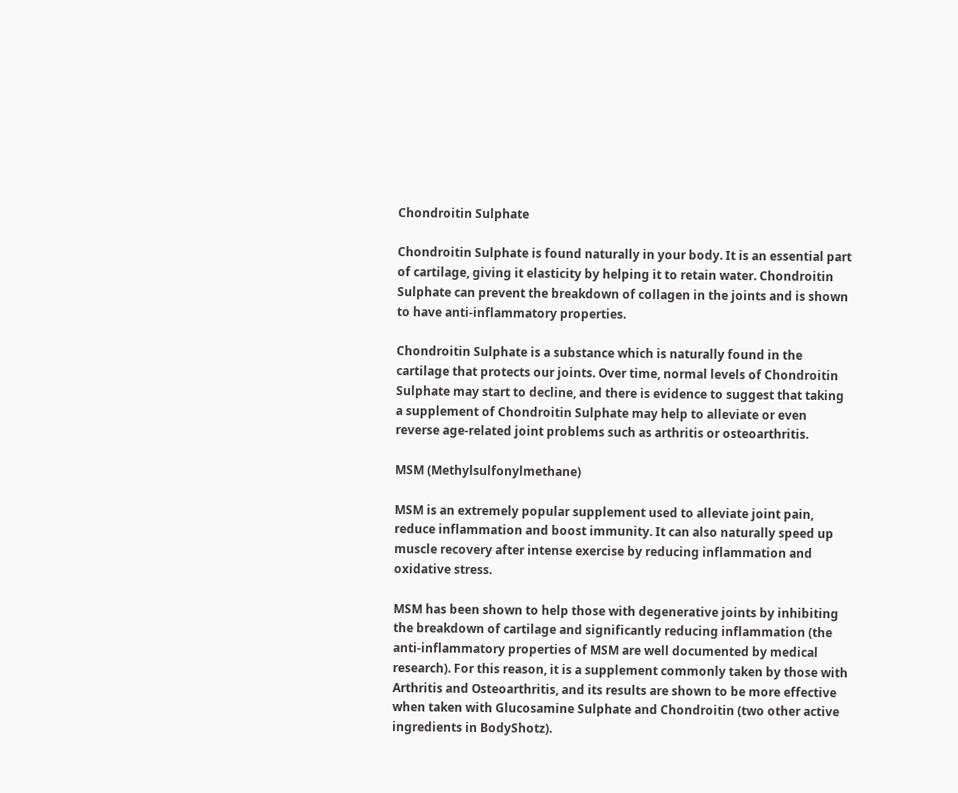Chondroitin Sulphate

Chondroitin Sulphate is found naturally in your body. It is an essential part of cartilage, giving it elasticity by helping it to retain water. Chondroitin Sulphate can prevent the breakdown of collagen in the joints and is shown to have anti-inflammatory properties.

Chondroitin Sulphate is a substance which is naturally found in the cartilage that protects our joints. Over time, normal levels of Chondroitin Sulphate may start to decline, and there is evidence to suggest that taking a supplement of Chondroitin Sulphate may help to alleviate or even reverse age-related joint problems such as arthritis or osteoarthritis.

MSM (Methylsulfonylmethane)

MSM is an extremely popular supplement used to alleviate joint pain, reduce inflammation and boost immunity. It can also naturally speed up muscle recovery after intense exercise by reducing inflammation and oxidative stress.

MSM has been shown to help those with degenerative joints by inhibiting the breakdown of cartilage and significantly reducing inflammation (the anti-inflammatory properties of MSM are well documented by medical research). For this reason, it is a supplement commonly taken by those with Arthritis and Osteoarthritis, and its results are shown to be more effective when taken with Glucosamine Sulphate and Chondroitin (two other active ingredients in BodyShotz).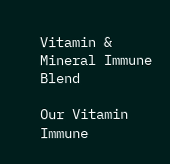Vitamin & Mineral Immune Blend

Our Vitamin Immune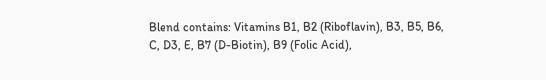Blend contains: Vitamins B1, B2 (Riboflavin), B3, B5, B6, C, D3, E, B7 (D-Biotin), B9 (Folic Acid),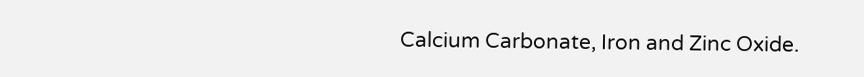Calcium Carbonate, Iron and Zinc Oxide.